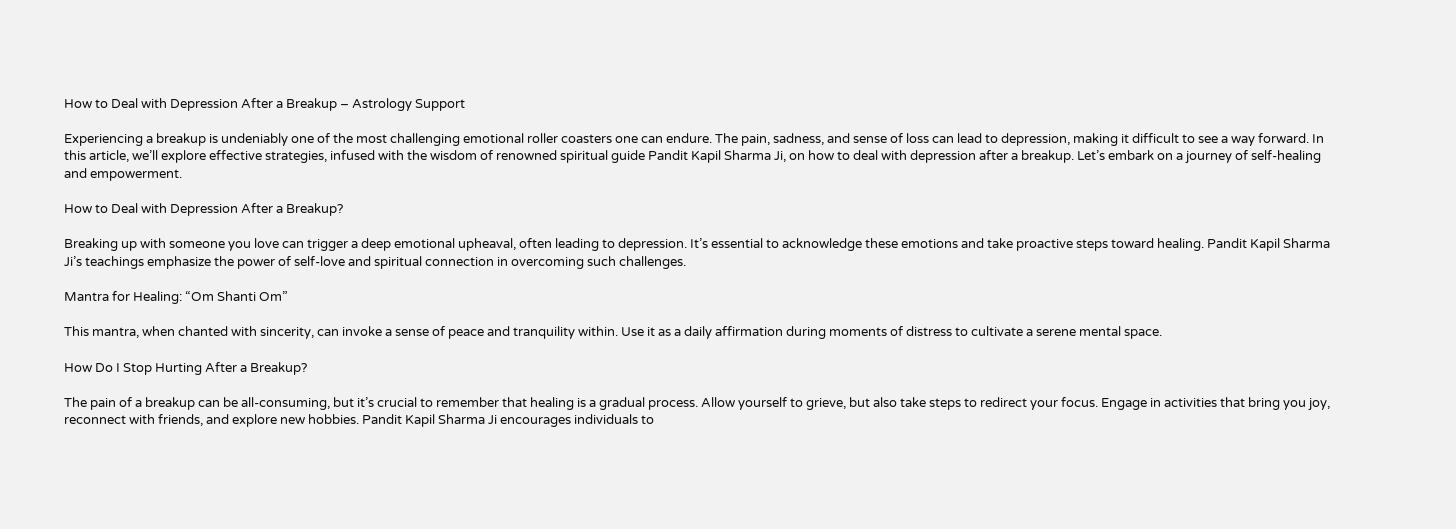How to Deal with Depression After a Breakup – Astrology Support

Experiencing a breakup is undeniably one of the most challenging emotional roller coasters one can endure. The pain, sadness, and sense of loss can lead to depression, making it difficult to see a way forward. In this article, we’ll explore effective strategies, infused with the wisdom of renowned spiritual guide Pandit Kapil Sharma Ji, on how to deal with depression after a breakup. Let’s embark on a journey of self-healing and empowerment.

How to Deal with Depression After a Breakup?

Breaking up with someone you love can trigger a deep emotional upheaval, often leading to depression. It’s essential to acknowledge these emotions and take proactive steps toward healing. Pandit Kapil Sharma Ji’s teachings emphasize the power of self-love and spiritual connection in overcoming such challenges.

Mantra for Healing: “Om Shanti Om”

This mantra, when chanted with sincerity, can invoke a sense of peace and tranquility within. Use it as a daily affirmation during moments of distress to cultivate a serene mental space.

How Do I Stop Hurting After a Breakup?

The pain of a breakup can be all-consuming, but it’s crucial to remember that healing is a gradual process. Allow yourself to grieve, but also take steps to redirect your focus. Engage in activities that bring you joy, reconnect with friends, and explore new hobbies. Pandit Kapil Sharma Ji encourages individuals to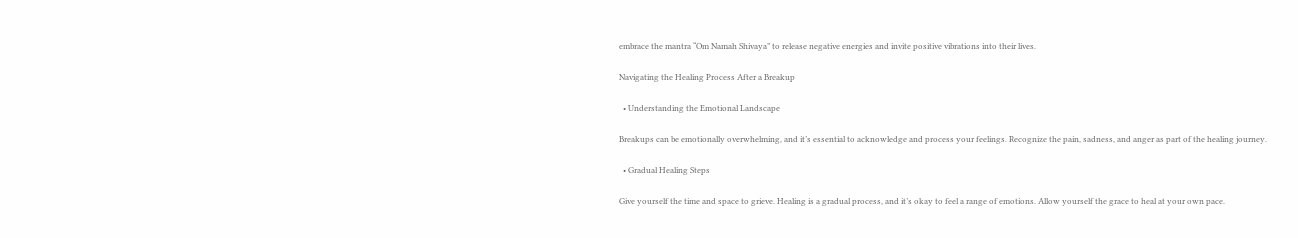embrace the mantra “Om Namah Shivaya” to release negative energies and invite positive vibrations into their lives.

Navigating the Healing Process After a Breakup

  • Understanding the Emotional Landscape

Breakups can be emotionally overwhelming, and it’s essential to acknowledge and process your feelings. Recognize the pain, sadness, and anger as part of the healing journey.

  • Gradual Healing Steps

Give yourself the time and space to grieve. Healing is a gradual process, and it’s okay to feel a range of emotions. Allow yourself the grace to heal at your own pace.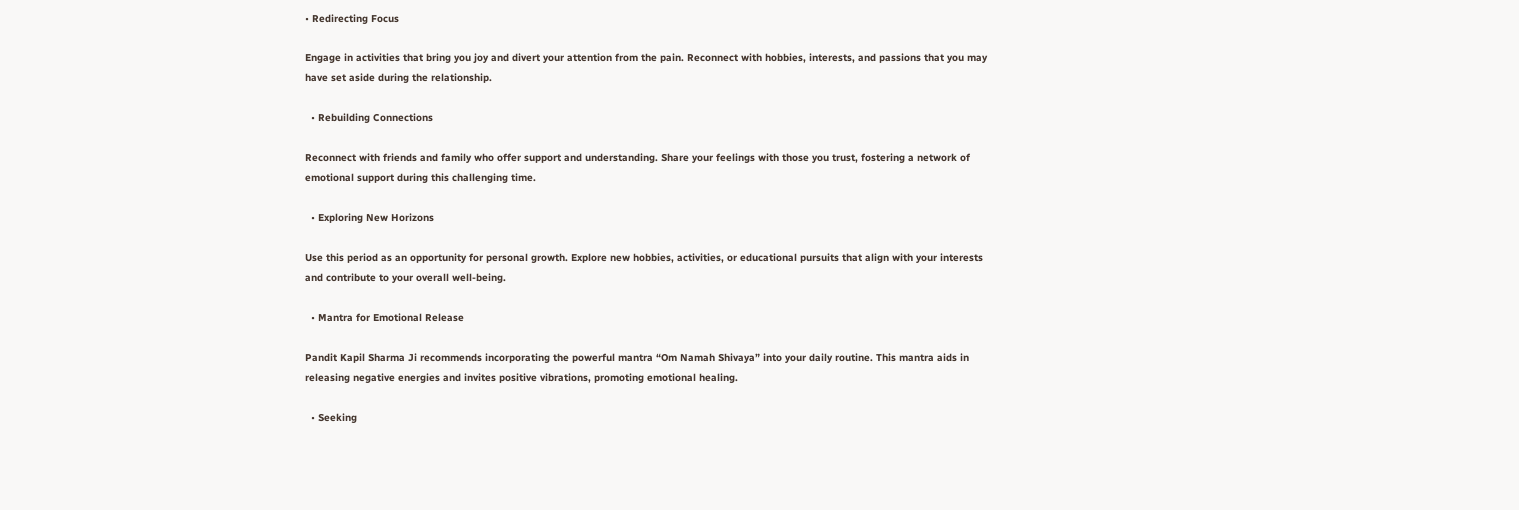• Redirecting Focus

Engage in activities that bring you joy and divert your attention from the pain. Reconnect with hobbies, interests, and passions that you may have set aside during the relationship.

  • Rebuilding Connections

Reconnect with friends and family who offer support and understanding. Share your feelings with those you trust, fostering a network of emotional support during this challenging time.

  • Exploring New Horizons

Use this period as an opportunity for personal growth. Explore new hobbies, activities, or educational pursuits that align with your interests and contribute to your overall well-being.

  • Mantra for Emotional Release

Pandit Kapil Sharma Ji recommends incorporating the powerful mantra “Om Namah Shivaya” into your daily routine. This mantra aids in releasing negative energies and invites positive vibrations, promoting emotional healing.

  • Seeking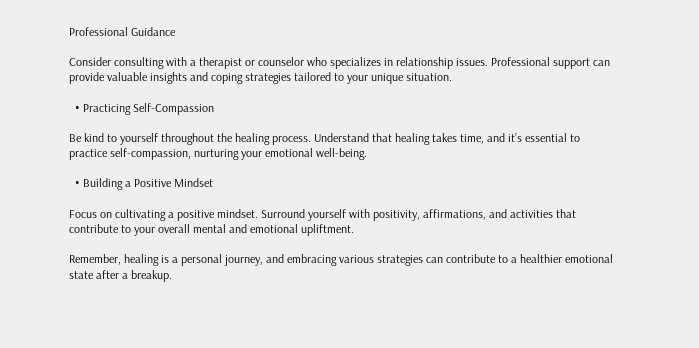Professional Guidance

Consider consulting with a therapist or counselor who specializes in relationship issues. Professional support can provide valuable insights and coping strategies tailored to your unique situation.

  • Practicing Self-Compassion

Be kind to yourself throughout the healing process. Understand that healing takes time, and it’s essential to practice self-compassion, nurturing your emotional well-being.

  • Building a Positive Mindset

Focus on cultivating a positive mindset. Surround yourself with positivity, affirmations, and activities that contribute to your overall mental and emotional upliftment.

Remember, healing is a personal journey, and embracing various strategies can contribute to a healthier emotional state after a breakup.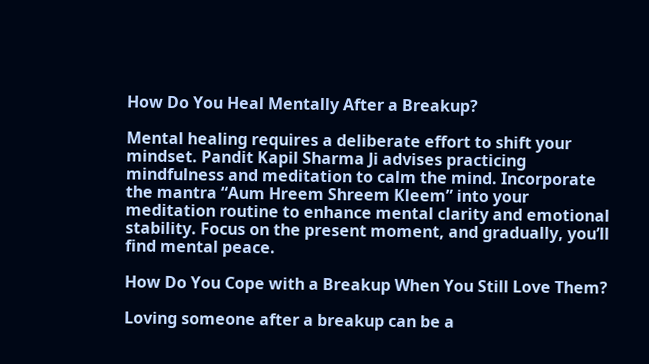How Do You Heal Mentally After a Breakup?

Mental healing requires a deliberate effort to shift your mindset. Pandit Kapil Sharma Ji advises practicing mindfulness and meditation to calm the mind. Incorporate the mantra “Aum Hreem Shreem Kleem” into your meditation routine to enhance mental clarity and emotional stability. Focus on the present moment, and gradually, you’ll find mental peace.

How Do You Cope with a Breakup When You Still Love Them?

Loving someone after a breakup can be a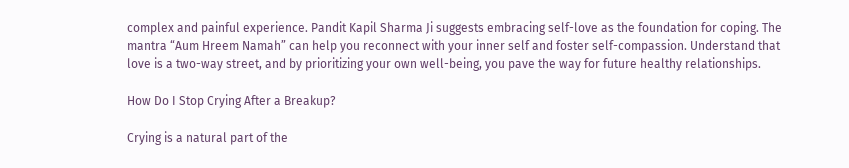complex and painful experience. Pandit Kapil Sharma Ji suggests embracing self-love as the foundation for coping. The mantra “Aum Hreem Namah” can help you reconnect with your inner self and foster self-compassion. Understand that love is a two-way street, and by prioritizing your own well-being, you pave the way for future healthy relationships.

How Do I Stop Crying After a Breakup?

Crying is a natural part of the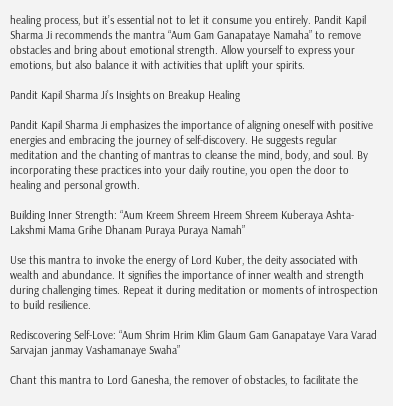healing process, but it’s essential not to let it consume you entirely. Pandit Kapil Sharma Ji recommends the mantra “Aum Gam Ganapataye Namaha” to remove obstacles and bring about emotional strength. Allow yourself to express your emotions, but also balance it with activities that uplift your spirits.

Pandit Kapil Sharma Ji’s Insights on Breakup Healing

Pandit Kapil Sharma Ji emphasizes the importance of aligning oneself with positive energies and embracing the journey of self-discovery. He suggests regular meditation and the chanting of mantras to cleanse the mind, body, and soul. By incorporating these practices into your daily routine, you open the door to healing and personal growth.

Building Inner Strength: “Aum Kreem Shreem Hreem Shreem Kuberaya Ashta-Lakshmi Mama Grihe Dhanam Puraya Puraya Namah”

Use this mantra to invoke the energy of Lord Kuber, the deity associated with wealth and abundance. It signifies the importance of inner wealth and strength during challenging times. Repeat it during meditation or moments of introspection to build resilience.

Rediscovering Self-Love: “Aum Shrim Hrim Klim Glaum Gam Ganapataye Vara Varad Sarvajan janmay Vashamanaye Swaha”

Chant this mantra to Lord Ganesha, the remover of obstacles, to facilitate the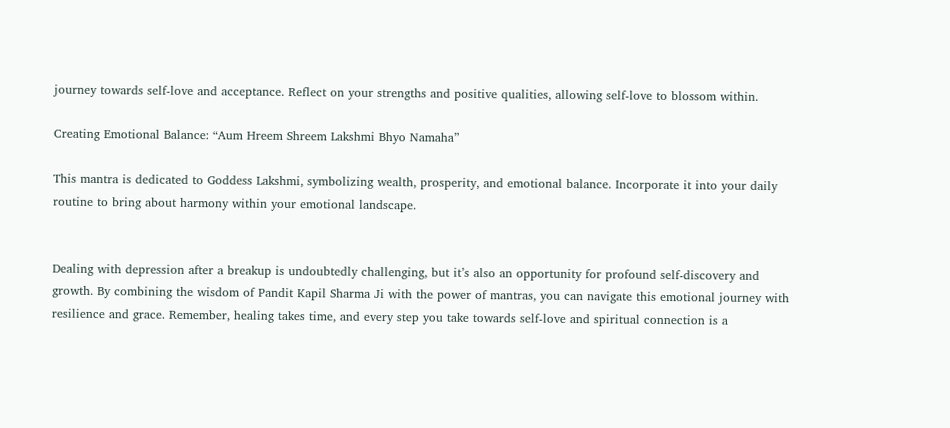journey towards self-love and acceptance. Reflect on your strengths and positive qualities, allowing self-love to blossom within.

Creating Emotional Balance: “Aum Hreem Shreem Lakshmi Bhyo Namaha”

This mantra is dedicated to Goddess Lakshmi, symbolizing wealth, prosperity, and emotional balance. Incorporate it into your daily routine to bring about harmony within your emotional landscape.


Dealing with depression after a breakup is undoubtedly challenging, but it’s also an opportunity for profound self-discovery and growth. By combining the wisdom of Pandit Kapil Sharma Ji with the power of mantras, you can navigate this emotional journey with resilience and grace. Remember, healing takes time, and every step you take towards self-love and spiritual connection is a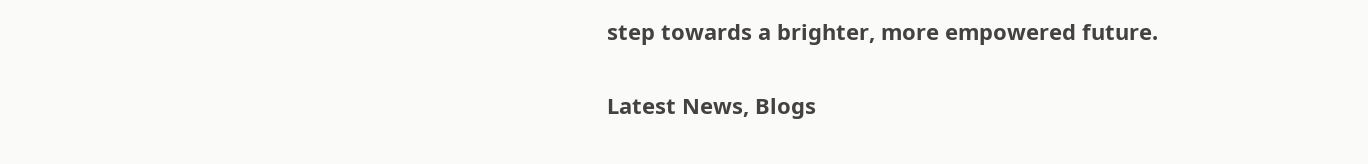step towards a brighter, more empowered future.

Latest News, Blogs